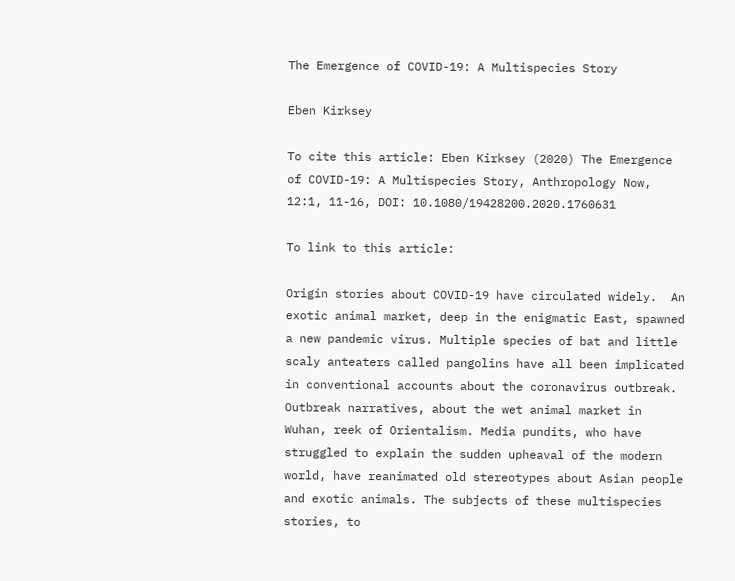The Emergence of COVID-19: A Multispecies Story

Eben Kirksey

To cite this article: Eben Kirksey (2020) The Emergence of COVID-19: A Multispecies Story, Anthropology Now, 12:1, 11-16, DOI: 10.1080/19428200.2020.1760631

To link to this article:

Origin stories about COVID-19 have circulated widely.  An exotic animal market, deep in the enigmatic East, spawned a new pandemic virus. Multiple species of bat and little scaly anteaters called pangolins have all been implicated  in conventional accounts about the coronavirus outbreak. Outbreak narratives, about the wet animal market in Wuhan, reek of Orientalism. Media pundits, who have struggled to explain the sudden upheaval of the modern world, have reanimated old stereotypes about Asian people and exotic animals. The subjects of these multispecies stories, to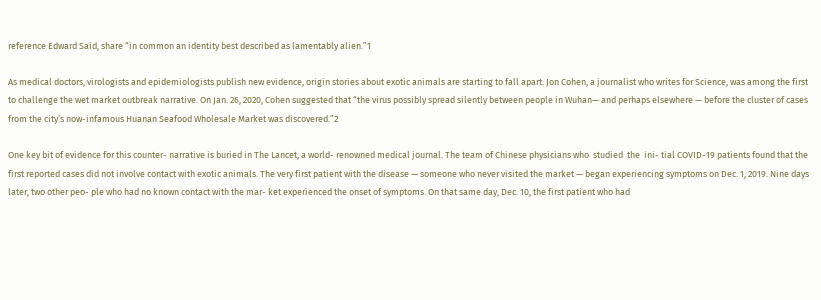reference Edward Said, share “in common an identity best described as lamentably alien.”1

As medical doctors, virologists and epidemiologists publish new evidence, origin stories about exotic animals are starting to fall apart. Jon Cohen, a journalist who writes for Science, was among the first to challenge the wet market outbreak narrative. On Jan. 26, 2020, Cohen suggested that “the virus possibly spread silently between people in Wuhan— and perhaps elsewhere — before the cluster of cases from the city’s now-infamous Huanan Seafood Wholesale Market was discovered.”2

One key bit of evidence for this counter- narrative is buried in The Lancet, a world- renowned medical journal. The team of Chinese physicians who  studied  the  ini- tial COVID-19 patients found that the first reported cases did not involve contact with exotic animals. The very first patient with the disease — someone who never visited the market — began experiencing symptoms on Dec. 1, 2019. Nine days later, two other peo- ple who had no known contact with the mar- ket experienced the onset of symptoms. On that same day, Dec. 10, the first patient who had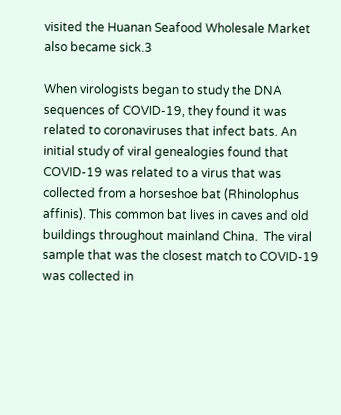visited the Huanan Seafood Wholesale Market also became sick.3

When virologists began to study the DNA sequences of COVID-19, they found it was related to coronaviruses that infect bats. An initial study of viral genealogies found that COVID-19 was related to a virus that was collected from a horseshoe bat (Rhinolophus affinis). This common bat lives in caves and old buildings throughout mainland China.  The viral sample that was the closest match to COVID-19 was collected in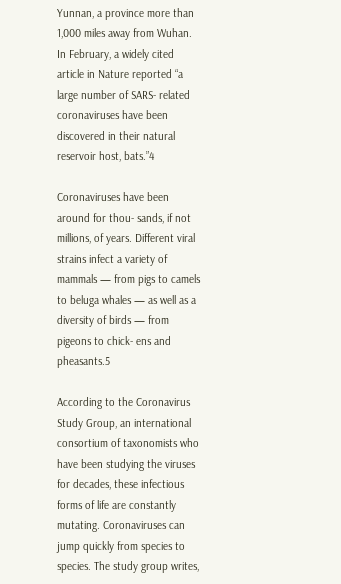Yunnan, a province more than 1,000 miles away from Wuhan. In February, a widely cited article in Nature reported “a large number of SARS- related coronaviruses have been discovered in their natural reservoir host, bats.”4

Coronaviruses have been around for thou- sands, if not millions, of years. Different viral strains infect a variety of mammals — from pigs to camels to beluga whales — as well as a diversity of birds — from pigeons to chick- ens and pheasants.5

According to the Coronavirus Study Group, an international consortium of taxonomists who have been studying the viruses for decades, these infectious forms of life are constantly mutating. Coronaviruses can jump quickly from species to species. The study group writes,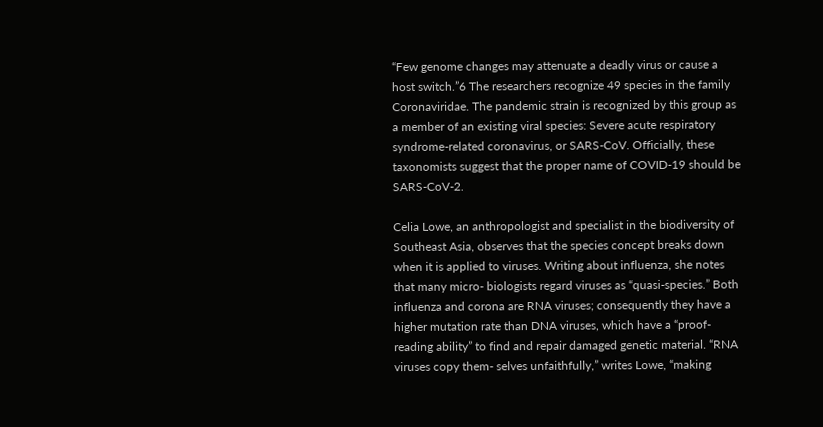“Few genome changes may attenuate a deadly virus or cause a host switch.”6 The researchers recognize 49 species in the family Coronaviridae. The pandemic strain is recognized by this group as a member of an existing viral species: Severe acute respiratory syndrome-related coronavirus, or SARS-CoV. Officially, these taxonomists suggest that the proper name of COVID-19 should be SARS-CoV-2.

Celia Lowe, an anthropologist and specialist in the biodiversity of Southeast Asia, observes that the species concept breaks down when it is applied to viruses. Writing about influenza, she notes that many micro- biologists regard viruses as “quasi-species.” Both influenza and corona are RNA viruses; consequently they have a higher mutation rate than DNA viruses, which have a “proof- reading ability” to find and repair damaged genetic material. “RNA viruses copy them- selves unfaithfully,” writes Lowe, “making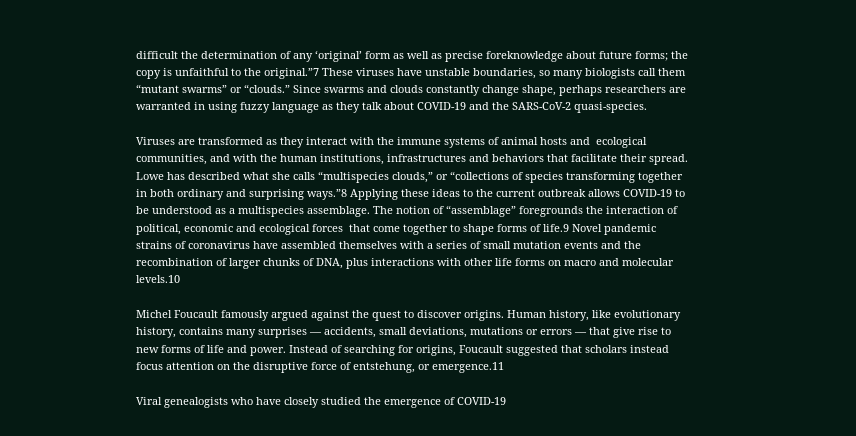difficult the determination of any ‘original’ form as well as precise foreknowledge about future forms; the copy is unfaithful to the original.”7 These viruses have unstable boundaries, so many biologists call them “mutant swarms” or “clouds.” Since swarms and clouds constantly change shape, perhaps researchers are warranted in using fuzzy language as they talk about COVID-19 and the SARS-CoV-2 quasi-species.

Viruses are transformed as they interact with the immune systems of animal hosts and  ecological  communities, and with the human institutions, infrastructures and behaviors that facilitate their spread. Lowe has described what she calls “multispecies clouds,” or “collections of species transforming together in both ordinary and surprising ways.”8 Applying these ideas to the current outbreak allows COVID-19 to be understood as a multispecies assemblage. The notion of “assemblage” foregrounds the interaction of political, economic and ecological forces  that come together to shape forms of life.9 Novel pandemic strains of coronavirus have assembled themselves with a series of small mutation events and the recombination of larger chunks of DNA, plus interactions with other life forms on macro and molecular levels.10

Michel Foucault famously argued against the quest to discover origins. Human history, like evolutionary history, contains many surprises — accidents, small deviations, mutations or errors — that give rise to new forms of life and power. Instead of searching for origins, Foucault suggested that scholars instead focus attention on the disruptive force of entstehung, or emergence.11

Viral genealogists who have closely studied the emergence of COVID-19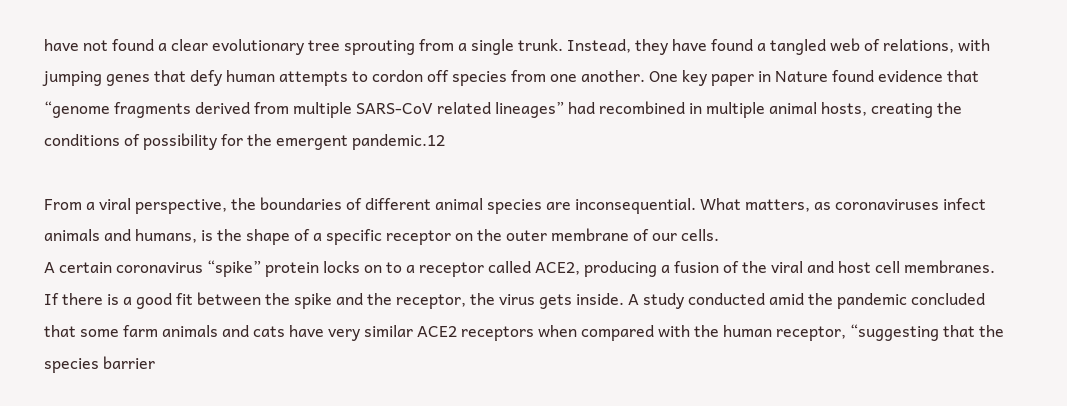have not found a clear evolutionary tree sprouting from a single trunk. Instead, they have found a tangled web of relations, with jumping genes that defy human attempts to cordon off species from one another. One key paper in Nature found evidence that “genome fragments derived from multiple SARS-CoV related lineages” had recombined in multiple animal hosts, creating the conditions of possibility for the emergent pandemic.12

From a viral perspective, the boundaries of different animal species are inconsequential. What matters, as coronaviruses infect animals and humans, is the shape of a specific receptor on the outer membrane of our cells.
A certain coronavirus “spike” protein locks on to a receptor called ACE2, producing a fusion of the viral and host cell membranes. If there is a good fit between the spike and the receptor, the virus gets inside. A study conducted amid the pandemic concluded that some farm animals and cats have very similar ACE2 receptors when compared with the human receptor, “suggesting that the species barrier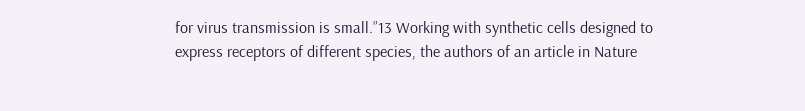for virus transmission is small.”13 Working with synthetic cells designed to express receptors of different species, the authors of an article in Nature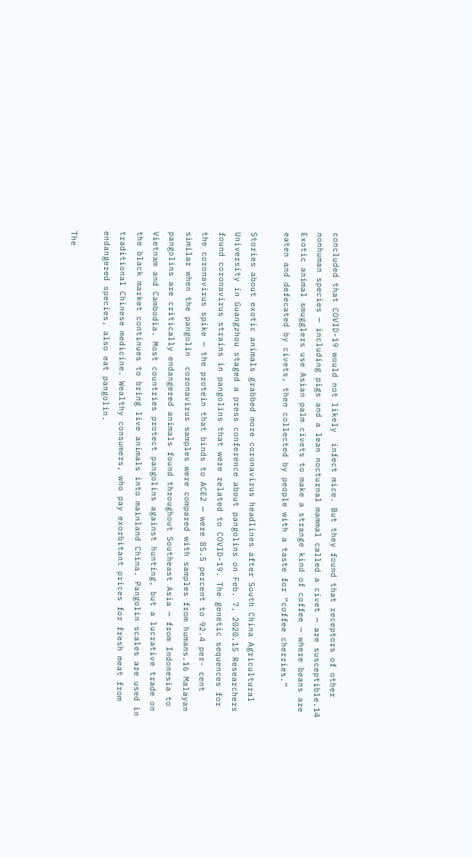concluded that COVID-19 would not likely  infect mice. But they found that receptors of other nonhuman species — including pigs and a lean nocturnal mammal called a civet — are susceptible.14 Exotic animal smugglers use Asian palm civets to make a strange kind of coffee — where beans are eaten and defecated by civets, then collected by people with a taste for “coffee cherries.”

Stories about exotic animals grabbed more coronavirus headlines after South China Agricultural University in Guangzhou staged a press conference about pangolins on Feb. 7, 2020.15 Researchers found coronavirus strains in pangolins that were related to COVID-19. The genetic sequences for the coronavirus spike — the protein that binds to ACE2 — were 85.5 percent to 92.4 per- cent similar when the pangolin  coronavirus samples were compared with samples from humans.16 Malayan pangolins are critically endangered animals found throughout Southeast Asia — from Indonesia to Vietnam and Cambodia. Most countries protect pangolins against hunting, but a lucrative trade on the black market continues to bring live animals into mainland China. Pangolin scales are used in traditional Chinese medicine. Wealthy consumers, who pay exorbitant prices for fresh meat from endangered species, also eat pangolin.

The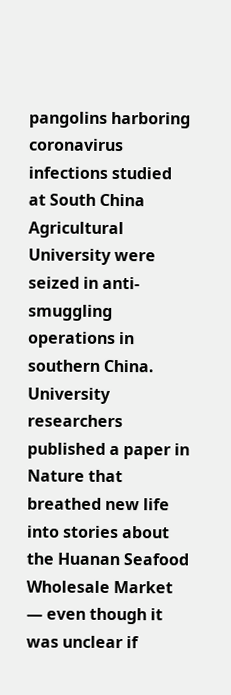pangolins harboring coronavirus infections studied at South China Agricultural University were seized in anti-smuggling operations in southern China. University researchers published a paper in Nature that breathed new life into stories about the Huanan Seafood Wholesale Market — even though it was unclear if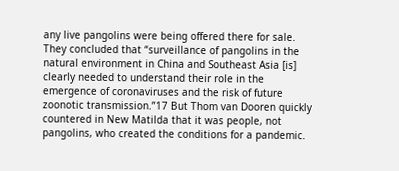any live pangolins were being offered there for sale. They concluded that “surveillance of pangolins in the natural environment in China and Southeast Asia [is] clearly needed to understand their role in the emergence of coronaviruses and the risk of future zoonotic transmission.”17 But Thom van Dooren quickly countered in New Matilda that it was people, not pangolins, who created the conditions for a pandemic.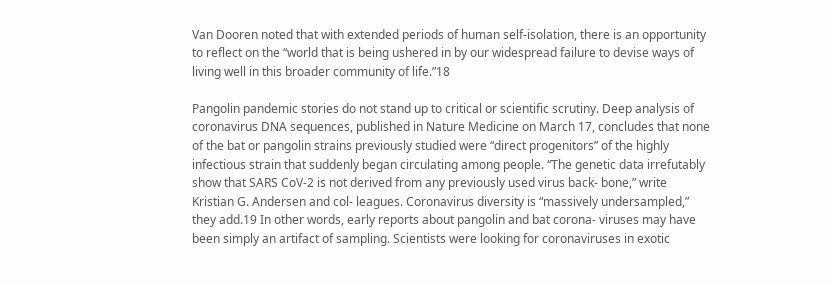Van Dooren noted that with extended periods of human self-isolation, there is an opportunity to reflect on the “world that is being ushered in by our widespread failure to devise ways of living well in this broader community of life.”18

Pangolin pandemic stories do not stand up to critical or scientific scrutiny. Deep analysis of coronavirus DNA sequences, published in Nature Medicine on March 17, concludes that none of the bat or pangolin strains previously studied were “direct progenitors” of the highly infectious strain that suddenly began circulating among people. “The genetic data irrefutably show that SARS CoV-2 is not derived from any previously used virus back- bone,” write Kristian G. Andersen and col- leagues. Coronavirus diversity is “massively undersampled,” they add.19 In other words, early reports about pangolin and bat corona- viruses may have been simply an artifact of sampling. Scientists were looking for coronaviruses in exotic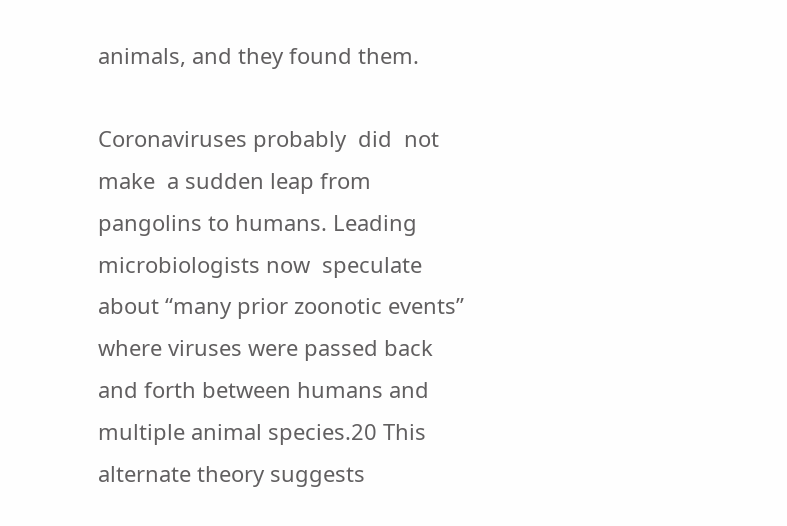animals, and they found them.

Coronaviruses probably  did  not  make  a sudden leap from pangolins to humans. Leading microbiologists now  speculate about “many prior zoonotic events” where viruses were passed back and forth between humans and multiple animal species.20 This alternate theory suggests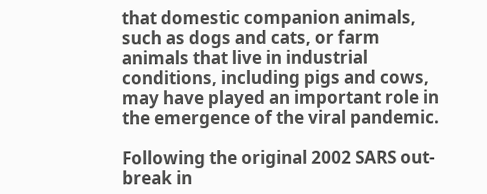that domestic companion animals, such as dogs and cats, or farm animals that live in industrial conditions, including pigs and cows, may have played an important role in the emergence of the viral pandemic.

Following the original 2002 SARS out- break in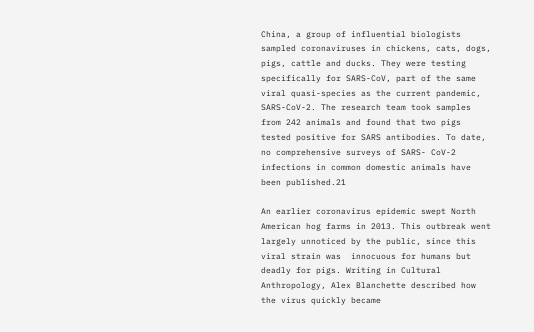China, a group of influential biologists sampled coronaviruses in chickens, cats, dogs, pigs, cattle and ducks. They were testing specifically for SARS-CoV, part of the same viral quasi-species as the current pandemic, SARS-CoV-2. The research team took samples from 242 animals and found that two pigs tested positive for SARS antibodies. To date, no comprehensive surveys of SARS- CoV-2 infections in common domestic animals have been published.21

An earlier coronavirus epidemic swept North American hog farms in 2013. This outbreak went largely unnoticed by the public, since this viral strain was  innocuous for humans but deadly for pigs. Writing in Cultural Anthropology, Alex Blanchette described how the virus quickly became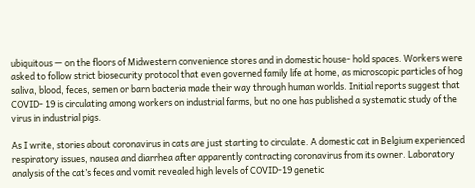ubiquitous — on the floors of Midwestern convenience stores and in domestic house- hold spaces. Workers were asked to follow strict biosecurity protocol that even governed family life at home, as microscopic particles of hog saliva, blood, feces, semen or barn bacteria made their way through human worlds. Initial reports suggest that COVID- 19 is circulating among workers on industrial farms, but no one has published a systematic study of the virus in industrial pigs.

As I write, stories about coronavirus in cats are just starting to circulate. A domestic cat in Belgium experienced respiratory issues, nausea and diarrhea after apparently contracting coronavirus from its owner. Laboratory analysis of the cat’s feces and vomit revealed high levels of COVID-19 genetic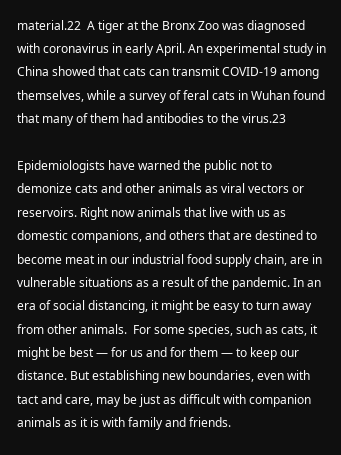material.22  A tiger at the Bronx Zoo was diagnosed with coronavirus in early April. An experimental study in China showed that cats can transmit COVID-19 among themselves, while a survey of feral cats in Wuhan found that many of them had antibodies to the virus.23

Epidemiologists have warned the public not to demonize cats and other animals as viral vectors or reservoirs. Right now animals that live with us as domestic companions, and others that are destined to become meat in our industrial food supply chain, are in vulnerable situations as a result of the pandemic. In an era of social distancing, it might be easy to turn away from other animals.  For some species, such as cats, it might be best — for us and for them — to keep our distance. But establishing new boundaries, even with tact and care, may be just as difficult with companion animals as it is with family and friends.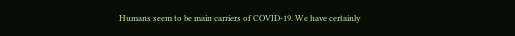Humans seem to be main carriers of COVID-19. We have certainly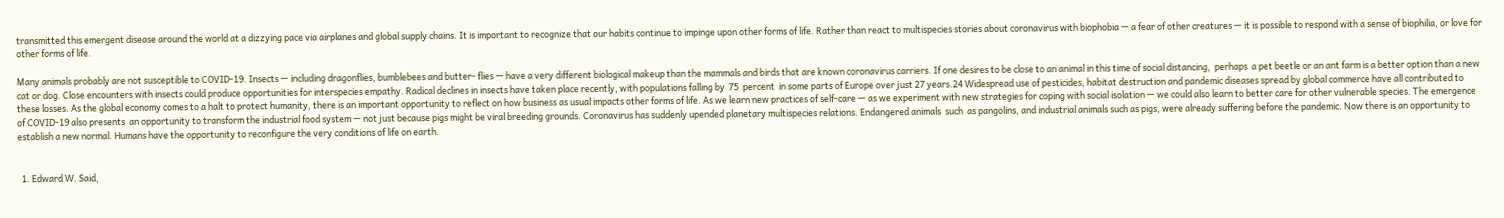transmitted this emergent disease around the world at a dizzying pace via airplanes and global supply chains. It is important to recognize that our habits continue to impinge upon other forms of life. Rather than react to multispecies stories about coronavirus with biophobia — a fear of other creatures — it is possible to respond with a sense of biophilia, or love for other forms of life.

Many animals probably are not susceptible to COVID-19. Insects — including dragonflies, bumblebees and butter- flies — have a very different biological makeup than the mammals and birds that are known coronavirus carriers. If one desires to be close to an animal in this time of social distancing,  perhaps  a pet beetle or an ant farm is a better option than a new cat or dog. Close encounters with insects could produce opportunities for interspecies empathy. Radical declines in insects have taken place recently, with populations falling by  75  percent  in some parts of Europe over just 27 years.24 Widespread use of pesticides, habitat destruction and pandemic diseases spread by global commerce have all contributed to these losses. As the global economy comes to a halt to protect humanity, there is an important opportunity to reflect on how business as usual impacts other forms of life. As we learn new practices of self-care — as we experiment with new strategies for coping with social isolation — we could also learn to better care for other vulnerable species. The emergence of COVID-19 also presents  an opportunity to transform the industrial food system — not just because pigs might be viral breeding grounds. Coronavirus has suddenly upended planetary multispecies relations. Endangered animals  such  as pangolins, and industrial animals such as pigs, were already suffering before the pandemic. Now there is an opportunity to establish a new normal. Humans have the opportunity to reconfigure the very conditions of life on earth.


  1. Edward W. Said,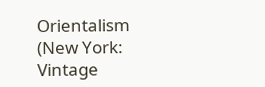Orientalism (New York: Vintage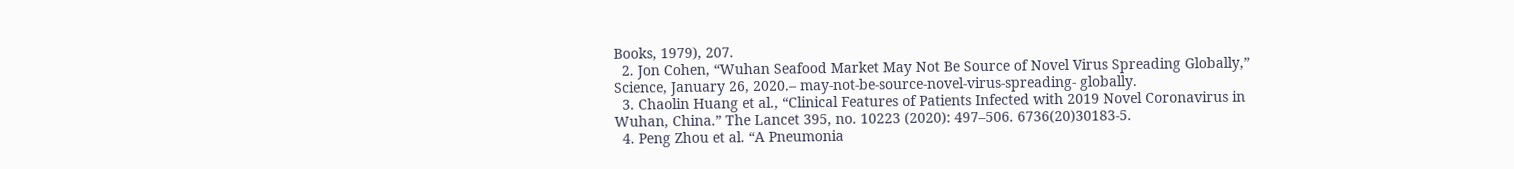Books, 1979), 207.
  2. Jon Cohen, “Wuhan Seafood Market May Not Be Source of Novel Virus Spreading Globally,” Science, January 26, 2020.– may-not-be-source-novel-virus-spreading- globally.
  3. Chaolin Huang et al., “Clinical Features of Patients Infected with 2019 Novel Coronavirus in Wuhan, China.” The Lancet 395, no. 10223 (2020): 497–506. 6736(20)30183-5.
  4. Peng Zhou et al. “A Pneumonia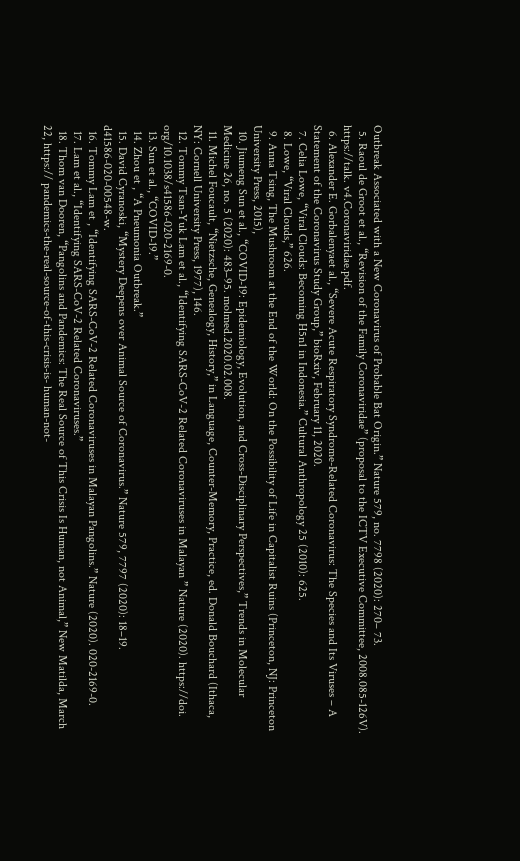Outbreak Associated with a New Coronavirus of Probable Bat Origin.” Nature 579, no. 7798 (2020): 270– 73.
  5. Raoul de Groot et al., “Revision of the Family Coronaviridae” (proposal to the ICTV Executive Committee, 2008.085-126V). https://talk. v4.Coronaviridae.pdf.
  6. Alexander E. Gorbalenyaet al., “Severe Acute Respiratory Syndrome-Related Coronavirus: The Species and Its Viruses – A Statement of the Coronavirus Study Group,” bioRxiv, February 11, 2020.
  7. Celia Lowe, “Viral Clouds: Becoming H5n1 in Indonesia.” Cultural Anthropology 25 (2010): 625.
  8. Lowe, “Viral Clouds,” 626.
  9. Anna Tsing, The Mushroom at the End of the World: On the Possibility of Life in Capitalist Ruins (Princeton, NJ: Princeton University Press, 2015),
  10. Jiumeng Sun et al., “COVID-19: Epidemiology, Evolution, and Cross-Disciplinary Perspectives,” Trends in Molecular Medicine 26, no. 5 (2020): 483–95. molmed.2020.02.008.
  11. Michel Foucault, “Nietzsche, Genealogy, History,” in Language, Counter-Memory, Practice, ed. Donald Bouchard (Ithaca, NY: Cornell University Press, 1977), 146.
  12. Tommy Tsan-Yuk Lam et al., “Identifying SARS-CoV-2 Related Coronaviruses in Malayan ” Nature (2020). https://doi. org/10.1038/s41586-020-2169-0.
  13. Sun et al., “COVID-19.”
  14. Zhou et , “A Pneumonia Outbreak.”
  15. David Cyranoski, “Mystery Deepens over Animal Source of Coronavirus.” Nature 579, 7797 (2020): 18–19. d41586-020-00548-w.
  16. Tommy Lam et , “Identifying SARS-CoV-2 Related Coronaviruses in Malayan Pangolins.” Nature (2020). 020-2169-0.
  17. Lam et al., “Identifying SARS-CoV-2 Related Coronaviruses.”
  18. Thom van Dooren, “Pangolins and Pandemics: The Real Source of This Crisis Is Human, not Animal,” New Matilda, March 22, https:// pandemics-the-real-source-of-this-crisis-is- human-not-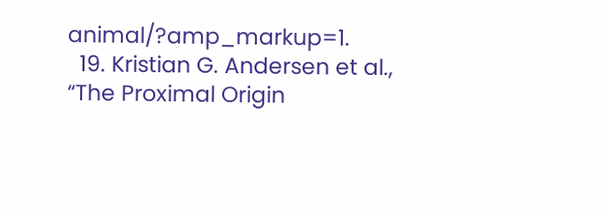animal/?amp_markup=1.
  19. Kristian G. Andersen et al., “The Proximal Origin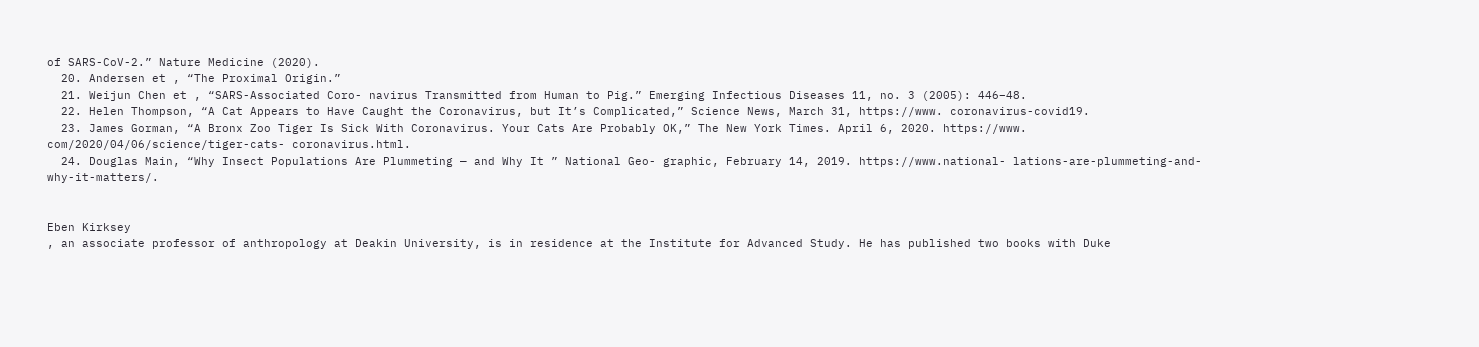of SARS-CoV-2.” Nature Medicine (2020).
  20. Andersen et , “The Proximal Origin.”
  21. Weijun Chen et , “SARS-Associated Coro- navirus Transmitted from Human to Pig.” Emerging Infectious Diseases 11, no. 3 (2005): 446–48.
  22. Helen Thompson, “A Cat Appears to Have Caught the Coronavirus, but It’s Complicated,” Science News, March 31, https://www. coronavirus-covid19.
  23. James Gorman, “A Bronx Zoo Tiger Is Sick With Coronavirus. Your Cats Are Probably OK,” The New York Times. April 6, 2020. https://www. com/2020/04/06/science/tiger-cats- coronavirus.html.
  24. Douglas Main, “Why Insect Populations Are Plummeting — and Why It ” National Geo- graphic, February 14, 2019. https://www.national- lations-are-plummeting-and-why-it-matters/.


Eben Kirksey
, an associate professor of anthropology at Deakin University, is in residence at the Institute for Advanced Study. He has published two books with Duke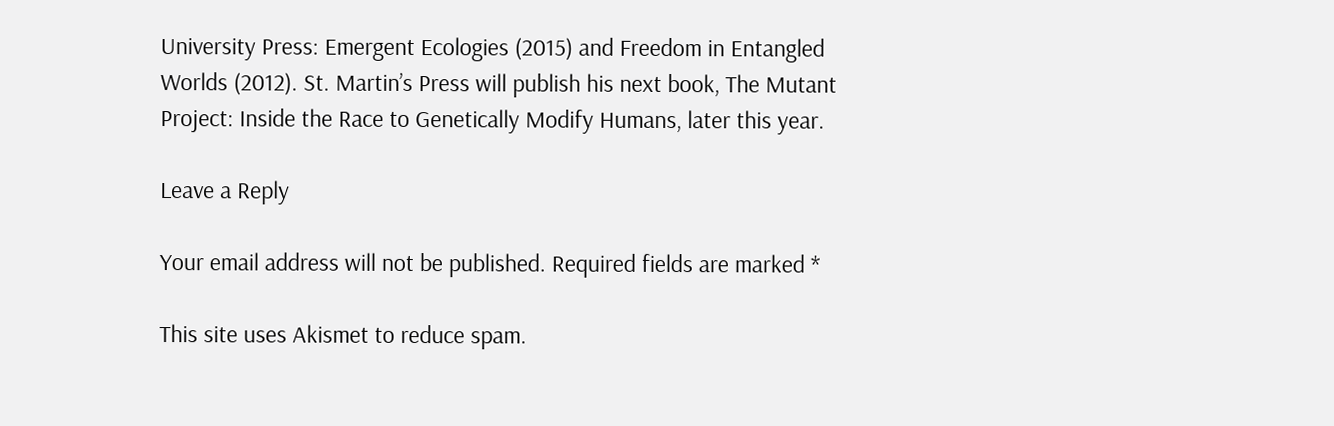University Press: Emergent Ecologies (2015) and Freedom in Entangled Worlds (2012). St. Martin’s Press will publish his next book, The Mutant Project: Inside the Race to Genetically Modify Humans, later this year.

Leave a Reply

Your email address will not be published. Required fields are marked *

This site uses Akismet to reduce spam.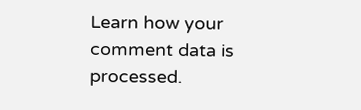Learn how your comment data is processed.